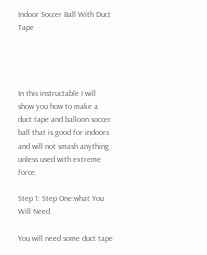Indoor Soccer Ball With Duct Tape




In this instructable I will show you how to make a duct tape and balloon soccer ball that is good for indoors and will not smash anything unless used with extreme force.

Step 1: Step One:what You Will Need

You will need some duct tape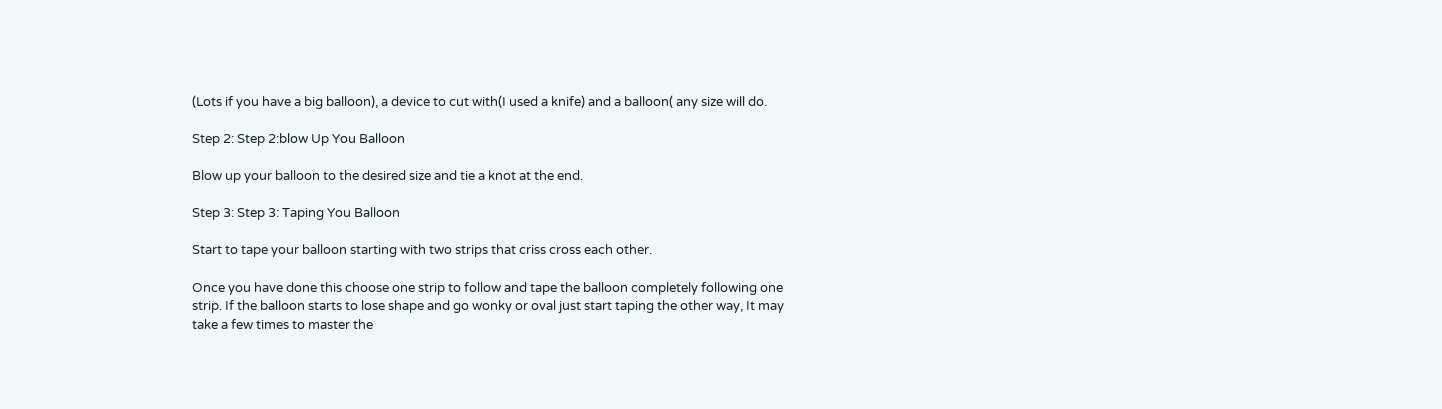(Lots if you have a big balloon), a device to cut with(I used a knife) and a balloon( any size will do.

Step 2: Step 2:blow Up You Balloon

Blow up your balloon to the desired size and tie a knot at the end.

Step 3: Step 3: Taping You Balloon

Start to tape your balloon starting with two strips that criss cross each other.

Once you have done this choose one strip to follow and tape the balloon completely following one strip. If the balloon starts to lose shape and go wonky or oval just start taping the other way, It may take a few times to master the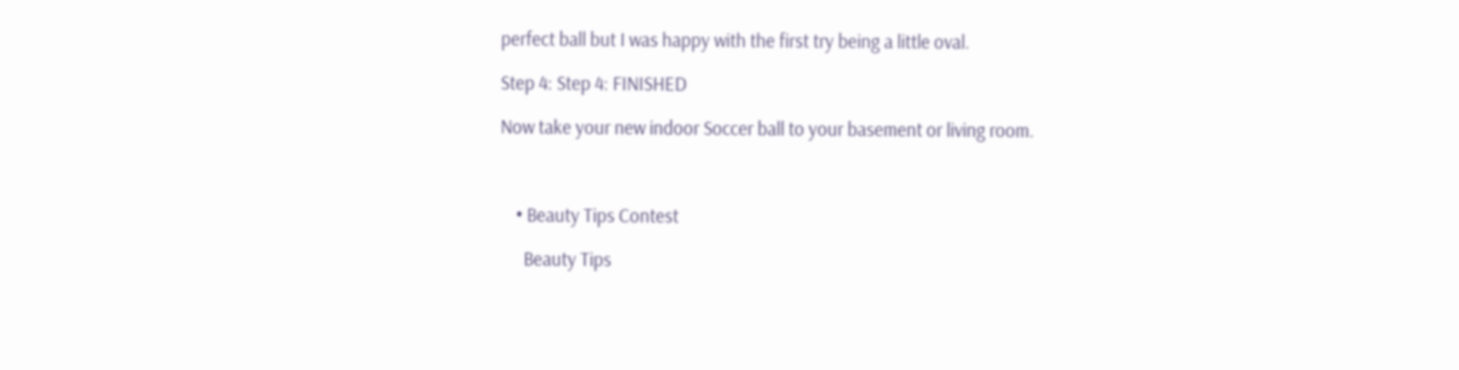perfect ball but I was happy with the first try being a little oval.

Step 4: Step 4: FINISHED

Now take your new indoor Soccer ball to your basement or living room.



    • Beauty Tips Contest

      Beauty Tips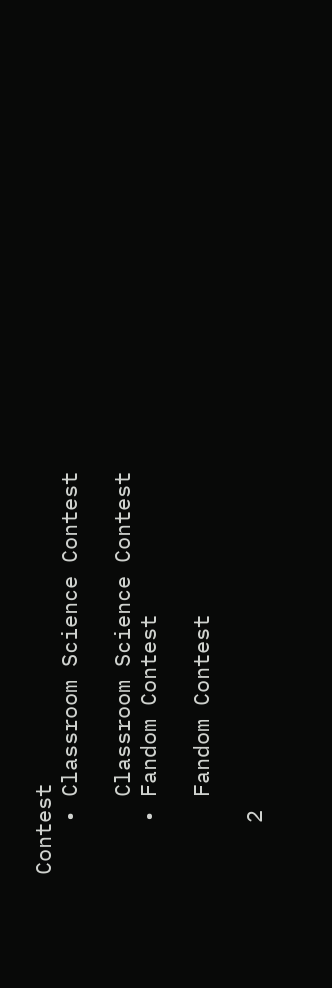Contest
    • Classroom Science Contest

      Classroom Science Contest
    • Fandom Contest

      Fandom Contest

    2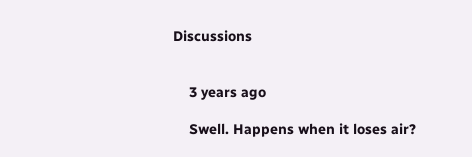Discussions


    3 years ago

    Swell. Happens when it loses air?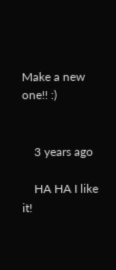Make a new one!! :)


    3 years ago

    HA HA I like it!